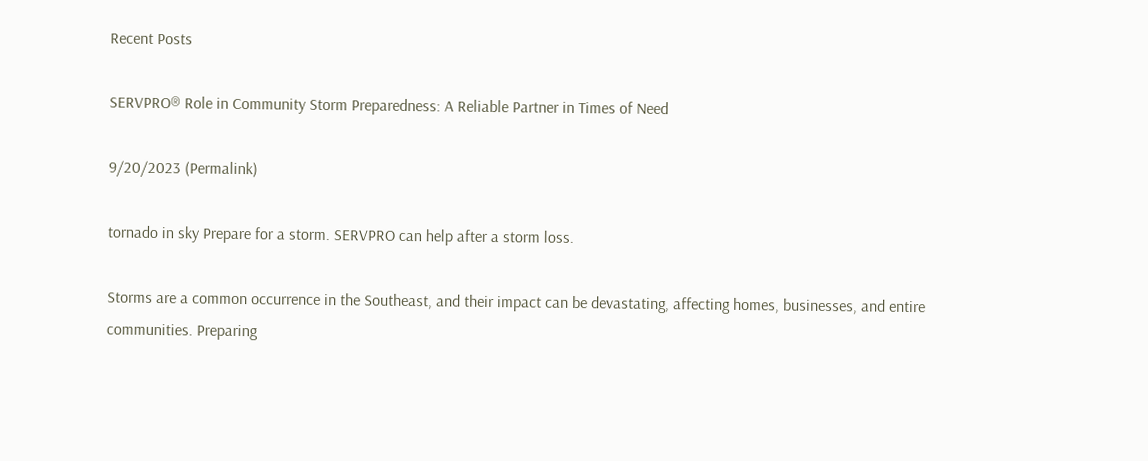Recent Posts

SERVPRO® Role in Community Storm Preparedness: A Reliable Partner in Times of Need

9/20/2023 (Permalink)

tornado in sky Prepare for a storm. SERVPRO can help after a storm loss.

Storms are a common occurrence in the Southeast, and their impact can be devastating, affecting homes, businesses, and entire communities. Preparing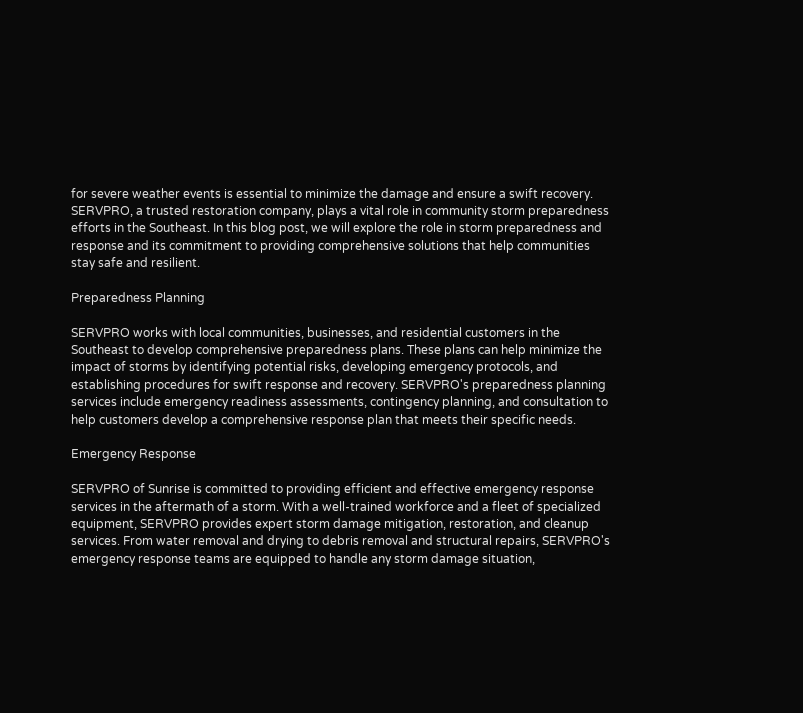for severe weather events is essential to minimize the damage and ensure a swift recovery. SERVPRO, a trusted restoration company, plays a vital role in community storm preparedness efforts in the Southeast. In this blog post, we will explore the role in storm preparedness and response and its commitment to providing comprehensive solutions that help communities stay safe and resilient.

Preparedness Planning

SERVPRO works with local communities, businesses, and residential customers in the Southeast to develop comprehensive preparedness plans. These plans can help minimize the impact of storms by identifying potential risks, developing emergency protocols, and establishing procedures for swift response and recovery. SERVPRO's preparedness planning services include emergency readiness assessments, contingency planning, and consultation to help customers develop a comprehensive response plan that meets their specific needs.

Emergency Response

SERVPRO of Sunrise is committed to providing efficient and effective emergency response services in the aftermath of a storm. With a well-trained workforce and a fleet of specialized equipment, SERVPRO provides expert storm damage mitigation, restoration, and cleanup services. From water removal and drying to debris removal and structural repairs, SERVPRO's emergency response teams are equipped to handle any storm damage situation,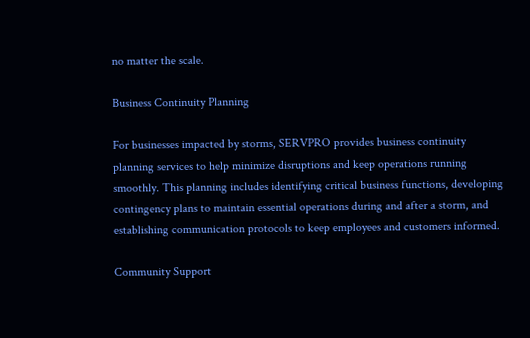no matter the scale.

Business Continuity Planning

For businesses impacted by storms, SERVPRO provides business continuity planning services to help minimize disruptions and keep operations running smoothly. This planning includes identifying critical business functions, developing contingency plans to maintain essential operations during and after a storm, and establishing communication protocols to keep employees and customers informed.

Community Support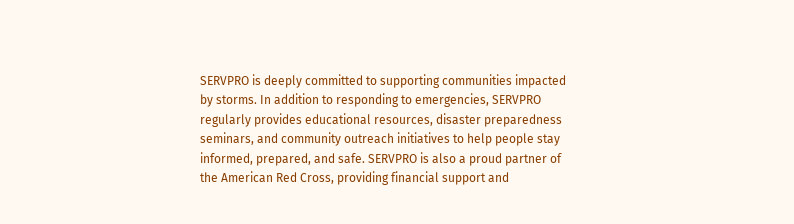SERVPRO is deeply committed to supporting communities impacted by storms. In addition to responding to emergencies, SERVPRO regularly provides educational resources, disaster preparedness seminars, and community outreach initiatives to help people stay informed, prepared, and safe. SERVPRO is also a proud partner of the American Red Cross, providing financial support and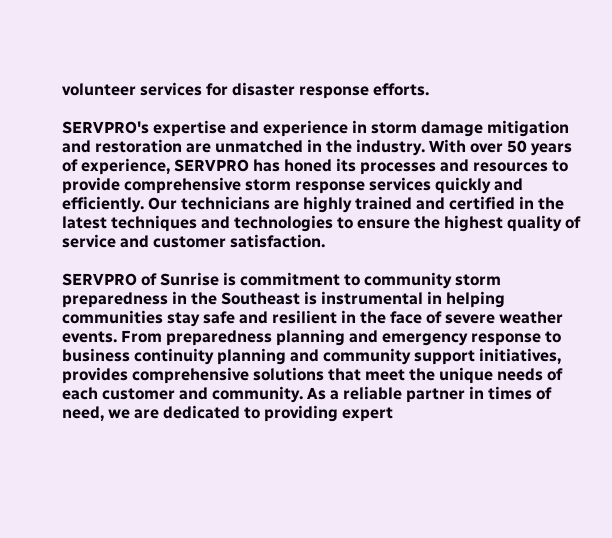volunteer services for disaster response efforts.

SERVPRO's expertise and experience in storm damage mitigation and restoration are unmatched in the industry. With over 50 years of experience, SERVPRO has honed its processes and resources to provide comprehensive storm response services quickly and efficiently. Our technicians are highly trained and certified in the latest techniques and technologies to ensure the highest quality of service and customer satisfaction.

SERVPRO of Sunrise is commitment to community storm preparedness in the Southeast is instrumental in helping communities stay safe and resilient in the face of severe weather events. From preparedness planning and emergency response to business continuity planning and community support initiatives, provides comprehensive solutions that meet the unique needs of each customer and community. As a reliable partner in times of need, we are dedicated to providing expert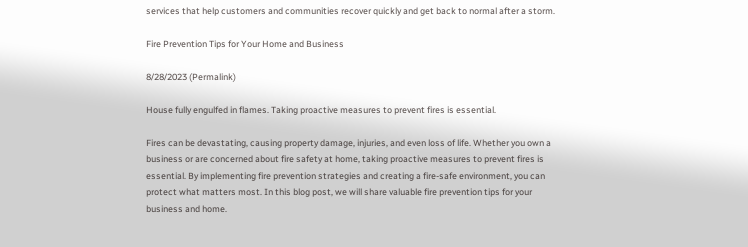services that help customers and communities recover quickly and get back to normal after a storm.

Fire Prevention Tips for Your Home and Business

8/28/2023 (Permalink)

House fully engulfed in flames. Taking proactive measures to prevent fires is essential.

Fires can be devastating, causing property damage, injuries, and even loss of life. Whether you own a business or are concerned about fire safety at home, taking proactive measures to prevent fires is essential. By implementing fire prevention strategies and creating a fire-safe environment, you can protect what matters most. In this blog post, we will share valuable fire prevention tips for your business and home.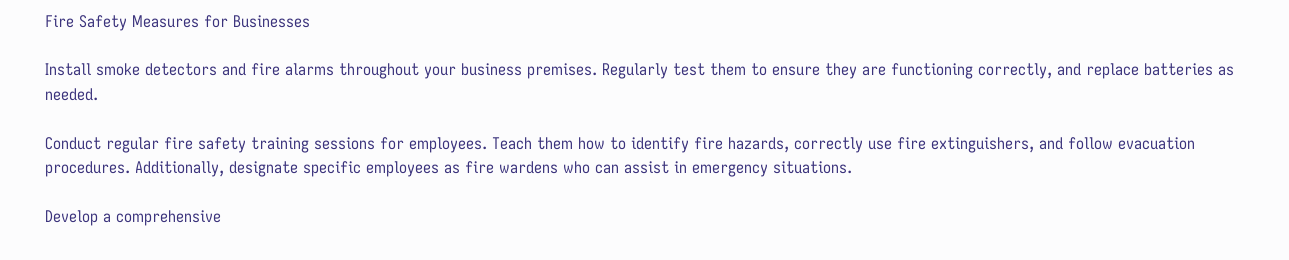Fire Safety Measures for Businesses

Install smoke detectors and fire alarms throughout your business premises. Regularly test them to ensure they are functioning correctly, and replace batteries as needed.

Conduct regular fire safety training sessions for employees. Teach them how to identify fire hazards, correctly use fire extinguishers, and follow evacuation procedures. Additionally, designate specific employees as fire wardens who can assist in emergency situations.

Develop a comprehensive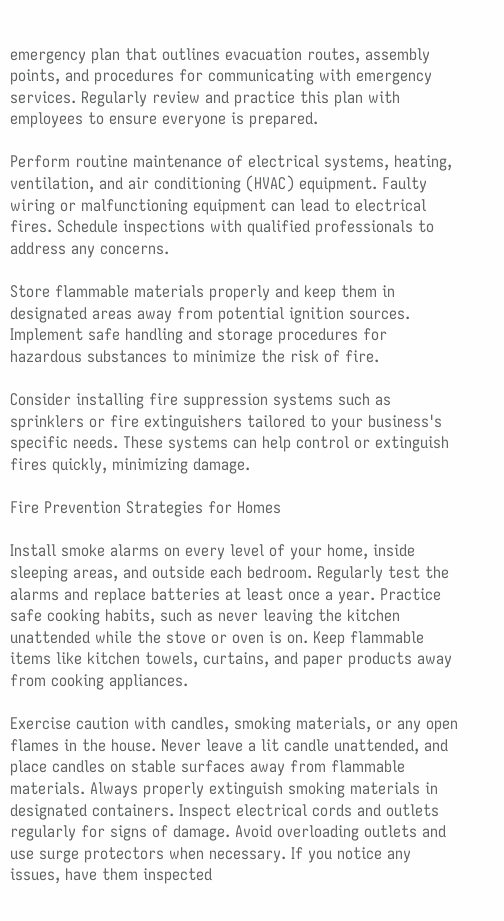emergency plan that outlines evacuation routes, assembly points, and procedures for communicating with emergency services. Regularly review and practice this plan with employees to ensure everyone is prepared.

Perform routine maintenance of electrical systems, heating, ventilation, and air conditioning (HVAC) equipment. Faulty wiring or malfunctioning equipment can lead to electrical fires. Schedule inspections with qualified professionals to address any concerns.

Store flammable materials properly and keep them in designated areas away from potential ignition sources. Implement safe handling and storage procedures for hazardous substances to minimize the risk of fire.

Consider installing fire suppression systems such as sprinklers or fire extinguishers tailored to your business's specific needs. These systems can help control or extinguish fires quickly, minimizing damage.

Fire Prevention Strategies for Homes

Install smoke alarms on every level of your home, inside sleeping areas, and outside each bedroom. Regularly test the alarms and replace batteries at least once a year. Practice safe cooking habits, such as never leaving the kitchen unattended while the stove or oven is on. Keep flammable items like kitchen towels, curtains, and paper products away from cooking appliances.

Exercise caution with candles, smoking materials, or any open flames in the house. Never leave a lit candle unattended, and place candles on stable surfaces away from flammable materials. Always properly extinguish smoking materials in designated containers. Inspect electrical cords and outlets regularly for signs of damage. Avoid overloading outlets and use surge protectors when necessary. If you notice any issues, have them inspected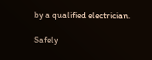by a qualified electrician.

Safely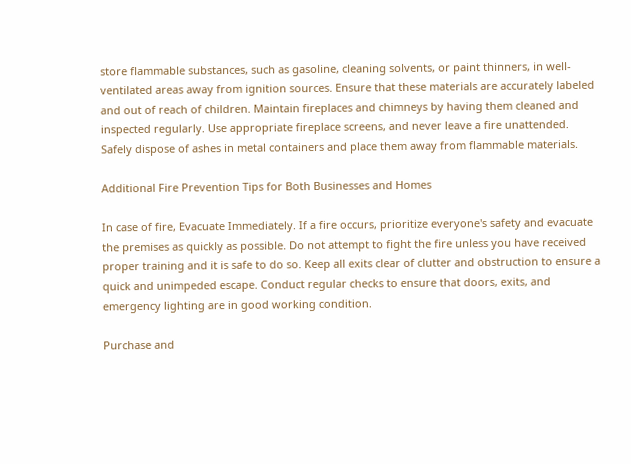store flammable substances, such as gasoline, cleaning solvents, or paint thinners, in well-ventilated areas away from ignition sources. Ensure that these materials are accurately labeled and out of reach of children. Maintain fireplaces and chimneys by having them cleaned and inspected regularly. Use appropriate fireplace screens, and never leave a fire unattended. Safely dispose of ashes in metal containers and place them away from flammable materials.

Additional Fire Prevention Tips for Both Businesses and Homes

In case of fire, Evacuate Immediately. If a fire occurs, prioritize everyone's safety and evacuate the premises as quickly as possible. Do not attempt to fight the fire unless you have received proper training and it is safe to do so. Keep all exits clear of clutter and obstruction to ensure a quick and unimpeded escape. Conduct regular checks to ensure that doors, exits, and emergency lighting are in good working condition.

Purchase and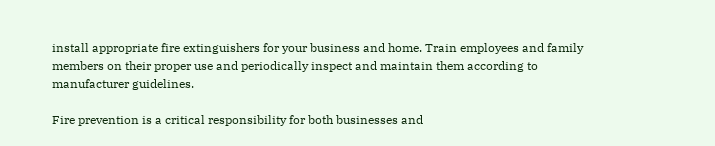install appropriate fire extinguishers for your business and home. Train employees and family members on their proper use and periodically inspect and maintain them according to manufacturer guidelines.

Fire prevention is a critical responsibility for both businesses and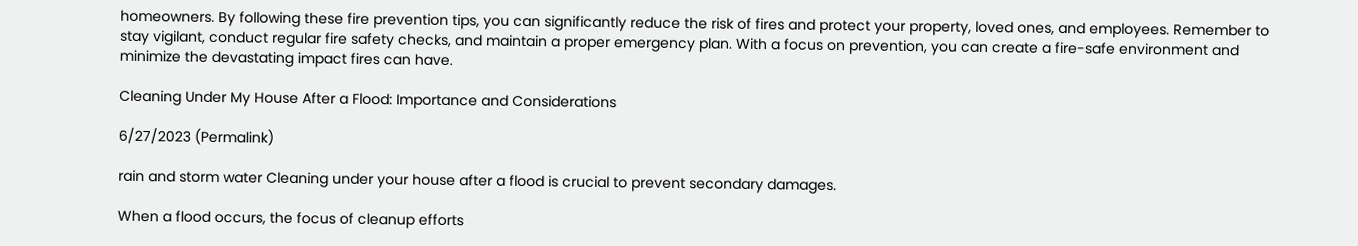homeowners. By following these fire prevention tips, you can significantly reduce the risk of fires and protect your property, loved ones, and employees. Remember to stay vigilant, conduct regular fire safety checks, and maintain a proper emergency plan. With a focus on prevention, you can create a fire-safe environment and minimize the devastating impact fires can have.

Cleaning Under My House After a Flood: Importance and Considerations

6/27/2023 (Permalink)

rain and storm water Cleaning under your house after a flood is crucial to prevent secondary damages.

When a flood occurs, the focus of cleanup efforts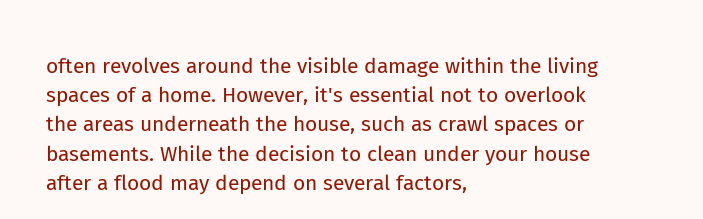often revolves around the visible damage within the living spaces of a home. However, it's essential not to overlook the areas underneath the house, such as crawl spaces or basements. While the decision to clean under your house after a flood may depend on several factors,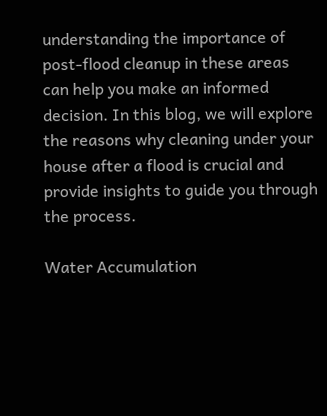understanding the importance of post-flood cleanup in these areas can help you make an informed decision. In this blog, we will explore the reasons why cleaning under your house after a flood is crucial and provide insights to guide you through the process.

Water Accumulation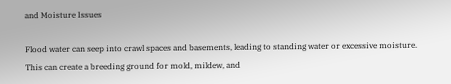and Moisture Issues

Flood water can seep into crawl spaces and basements, leading to standing water or excessive moisture. This can create a breeding ground for mold, mildew, and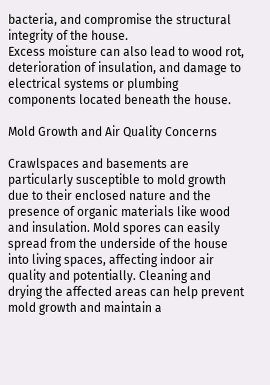bacteria, and compromise the structural integrity of the house.
Excess moisture can also lead to wood rot, deterioration of insulation, and damage to electrical systems or plumbing components located beneath the house.

Mold Growth and Air Quality Concerns

Crawlspaces and basements are particularly susceptible to mold growth due to their enclosed nature and the presence of organic materials like wood and insulation. Mold spores can easily spread from the underside of the house into living spaces, affecting indoor air quality and potentially. Cleaning and drying the affected areas can help prevent mold growth and maintain a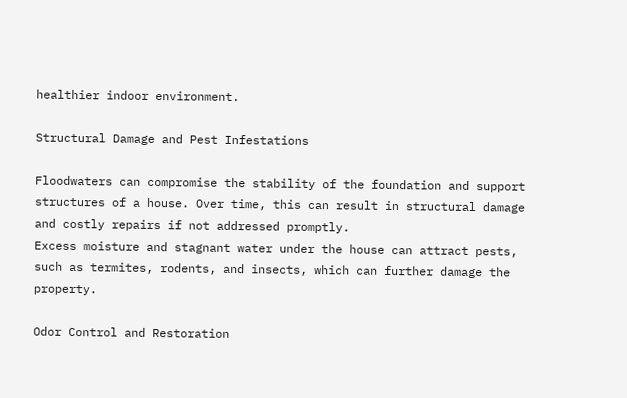healthier indoor environment.

Structural Damage and Pest Infestations

Floodwaters can compromise the stability of the foundation and support structures of a house. Over time, this can result in structural damage and costly repairs if not addressed promptly.
Excess moisture and stagnant water under the house can attract pests, such as termites, rodents, and insects, which can further damage the property.

Odor Control and Restoration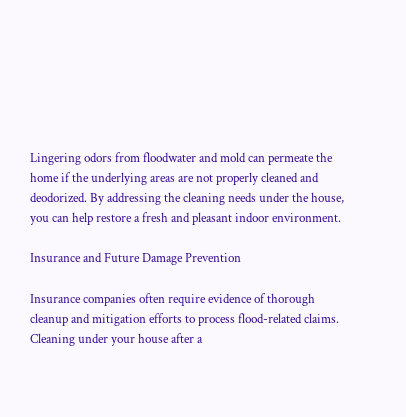Lingering odors from floodwater and mold can permeate the home if the underlying areas are not properly cleaned and deodorized. By addressing the cleaning needs under the house, you can help restore a fresh and pleasant indoor environment.

Insurance and Future Damage Prevention

Insurance companies often require evidence of thorough cleanup and mitigation efforts to process flood-related claims. Cleaning under your house after a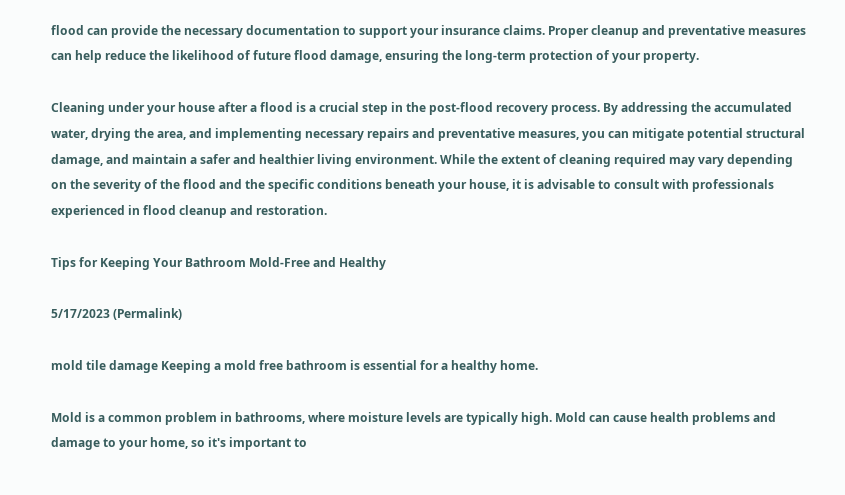flood can provide the necessary documentation to support your insurance claims. Proper cleanup and preventative measures can help reduce the likelihood of future flood damage, ensuring the long-term protection of your property.

Cleaning under your house after a flood is a crucial step in the post-flood recovery process. By addressing the accumulated water, drying the area, and implementing necessary repairs and preventative measures, you can mitigate potential structural damage, and maintain a safer and healthier living environment. While the extent of cleaning required may vary depending on the severity of the flood and the specific conditions beneath your house, it is advisable to consult with professionals experienced in flood cleanup and restoration.

Tips for Keeping Your Bathroom Mold-Free and Healthy

5/17/2023 (Permalink)

mold tile damage Keeping a mold free bathroom is essential for a healthy home.

Mold is a common problem in bathrooms, where moisture levels are typically high. Mold can cause health problems and damage to your home, so it's important to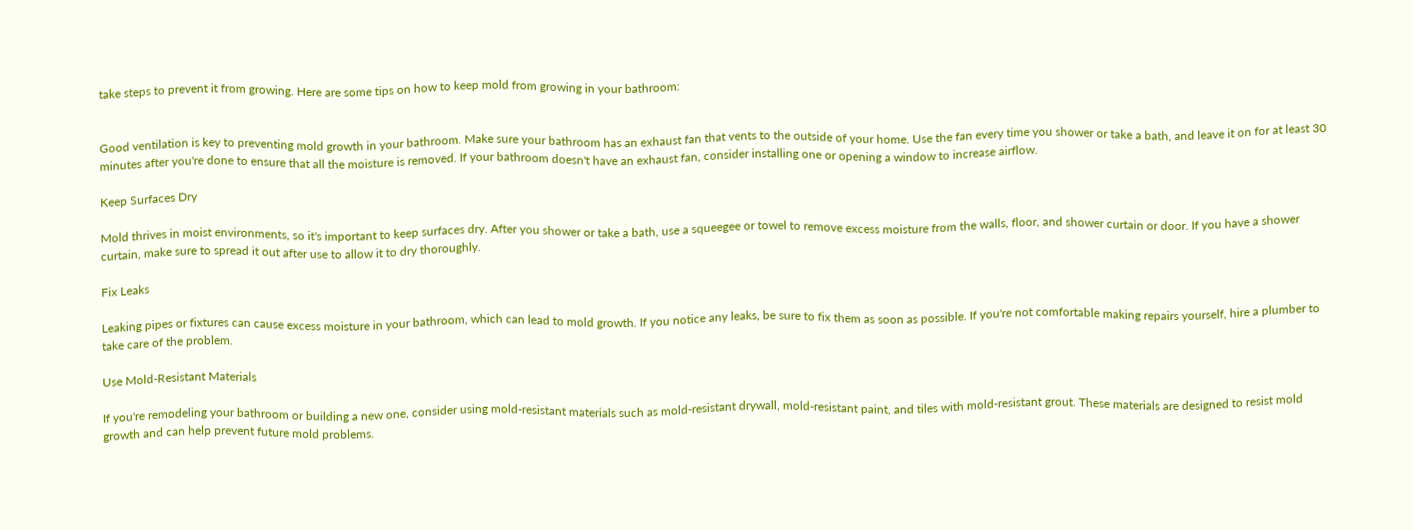take steps to prevent it from growing. Here are some tips on how to keep mold from growing in your bathroom:


Good ventilation is key to preventing mold growth in your bathroom. Make sure your bathroom has an exhaust fan that vents to the outside of your home. Use the fan every time you shower or take a bath, and leave it on for at least 30 minutes after you're done to ensure that all the moisture is removed. If your bathroom doesn't have an exhaust fan, consider installing one or opening a window to increase airflow.

Keep Surfaces Dry

Mold thrives in moist environments, so it's important to keep surfaces dry. After you shower or take a bath, use a squeegee or towel to remove excess moisture from the walls, floor, and shower curtain or door. If you have a shower curtain, make sure to spread it out after use to allow it to dry thoroughly.

Fix Leaks

Leaking pipes or fixtures can cause excess moisture in your bathroom, which can lead to mold growth. If you notice any leaks, be sure to fix them as soon as possible. If you're not comfortable making repairs yourself, hire a plumber to take care of the problem.

Use Mold-Resistant Materials

If you're remodeling your bathroom or building a new one, consider using mold-resistant materials such as mold-resistant drywall, mold-resistant paint, and tiles with mold-resistant grout. These materials are designed to resist mold growth and can help prevent future mold problems.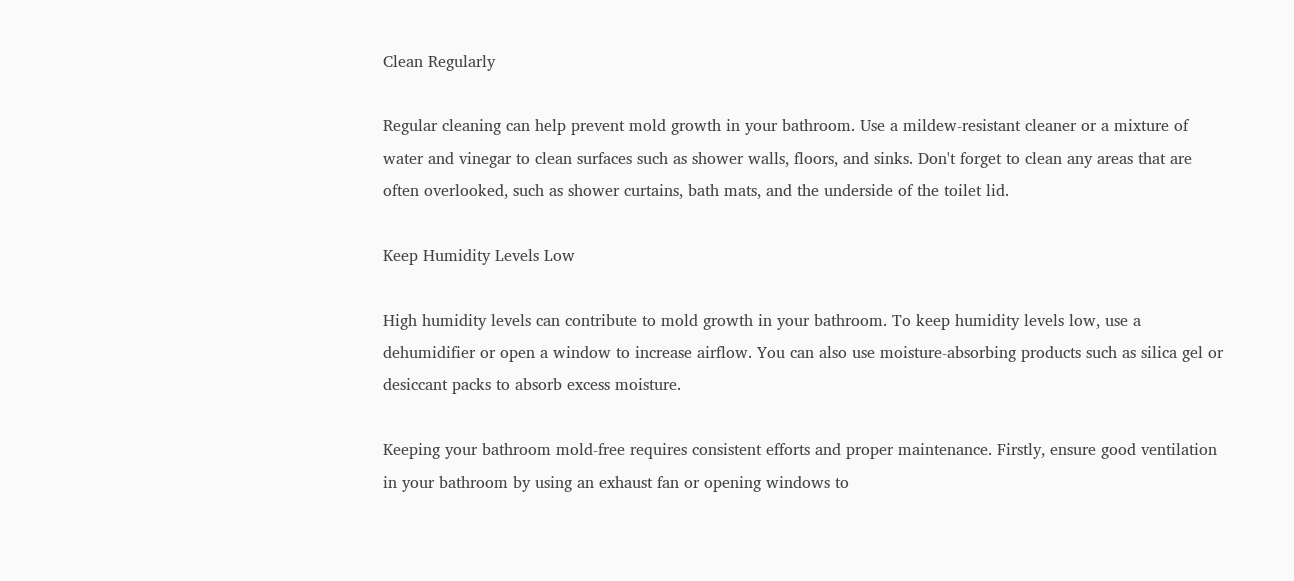Clean Regularly

Regular cleaning can help prevent mold growth in your bathroom. Use a mildew-resistant cleaner or a mixture of water and vinegar to clean surfaces such as shower walls, floors, and sinks. Don't forget to clean any areas that are often overlooked, such as shower curtains, bath mats, and the underside of the toilet lid.

Keep Humidity Levels Low

High humidity levels can contribute to mold growth in your bathroom. To keep humidity levels low, use a dehumidifier or open a window to increase airflow. You can also use moisture-absorbing products such as silica gel or desiccant packs to absorb excess moisture.

Keeping your bathroom mold-free requires consistent efforts and proper maintenance. Firstly, ensure good ventilation in your bathroom by using an exhaust fan or opening windows to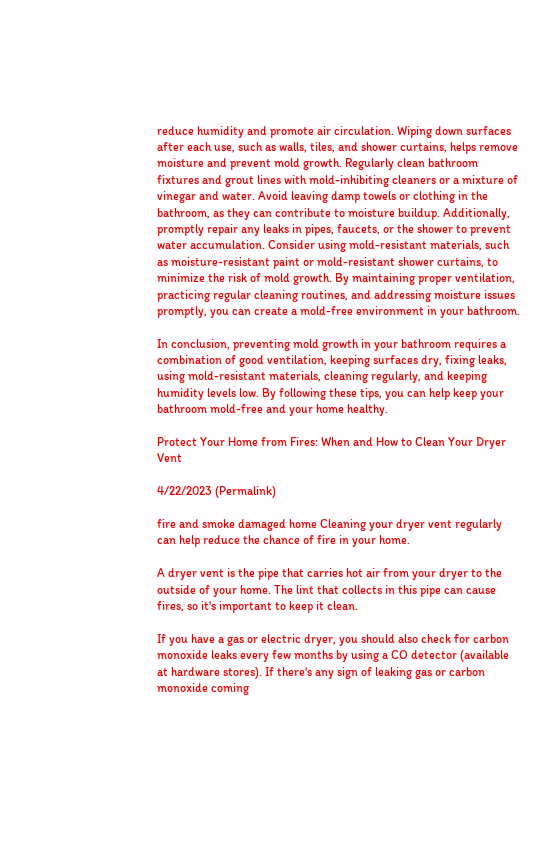reduce humidity and promote air circulation. Wiping down surfaces after each use, such as walls, tiles, and shower curtains, helps remove moisture and prevent mold growth. Regularly clean bathroom fixtures and grout lines with mold-inhibiting cleaners or a mixture of vinegar and water. Avoid leaving damp towels or clothing in the bathroom, as they can contribute to moisture buildup. Additionally, promptly repair any leaks in pipes, faucets, or the shower to prevent water accumulation. Consider using mold-resistant materials, such as moisture-resistant paint or mold-resistant shower curtains, to minimize the risk of mold growth. By maintaining proper ventilation, practicing regular cleaning routines, and addressing moisture issues promptly, you can create a mold-free environment in your bathroom.

In conclusion, preventing mold growth in your bathroom requires a combination of good ventilation, keeping surfaces dry, fixing leaks, using mold-resistant materials, cleaning regularly, and keeping humidity levels low. By following these tips, you can help keep your bathroom mold-free and your home healthy.

Protect Your Home from Fires: When and How to Clean Your Dryer Vent

4/22/2023 (Permalink)

fire and smoke damaged home Cleaning your dryer vent regularly can help reduce the chance of fire in your home.

A dryer vent is the pipe that carries hot air from your dryer to the outside of your home. The lint that collects in this pipe can cause fires, so it's important to keep it clean.

If you have a gas or electric dryer, you should also check for carbon monoxide leaks every few months by using a CO detector (available at hardware stores). If there's any sign of leaking gas or carbon monoxide coming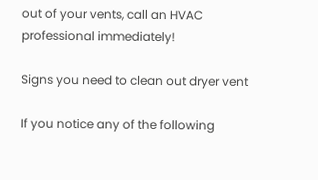out of your vents, call an HVAC professional immediately!

Signs you need to clean out dryer vent

If you notice any of the following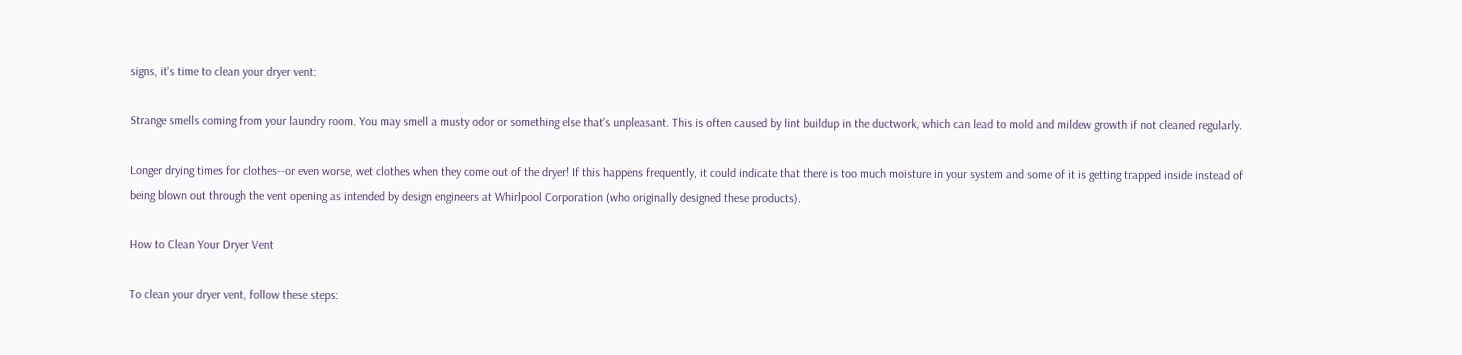signs, it's time to clean your dryer vent:

Strange smells coming from your laundry room. You may smell a musty odor or something else that's unpleasant. This is often caused by lint buildup in the ductwork, which can lead to mold and mildew growth if not cleaned regularly.

Longer drying times for clothes--or even worse, wet clothes when they come out of the dryer! If this happens frequently, it could indicate that there is too much moisture in your system and some of it is getting trapped inside instead of being blown out through the vent opening as intended by design engineers at Whirlpool Corporation (who originally designed these products).

How to Clean Your Dryer Vent

To clean your dryer vent, follow these steps: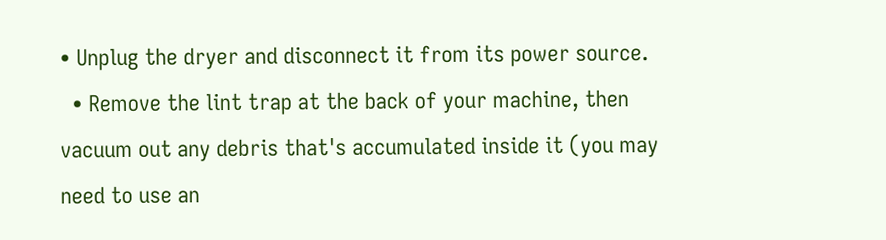• Unplug the dryer and disconnect it from its power source.
  • Remove the lint trap at the back of your machine, then vacuum out any debris that's accumulated inside it (you may need to use an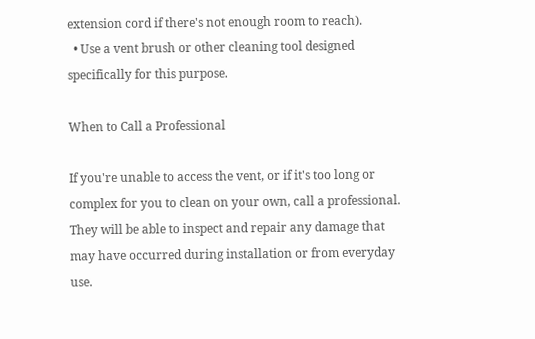extension cord if there's not enough room to reach).
  • Use a vent brush or other cleaning tool designed specifically for this purpose.

When to Call a Professional

If you're unable to access the vent, or if it's too long or complex for you to clean on your own, call a professional. They will be able to inspect and repair any damage that may have occurred during installation or from everyday use.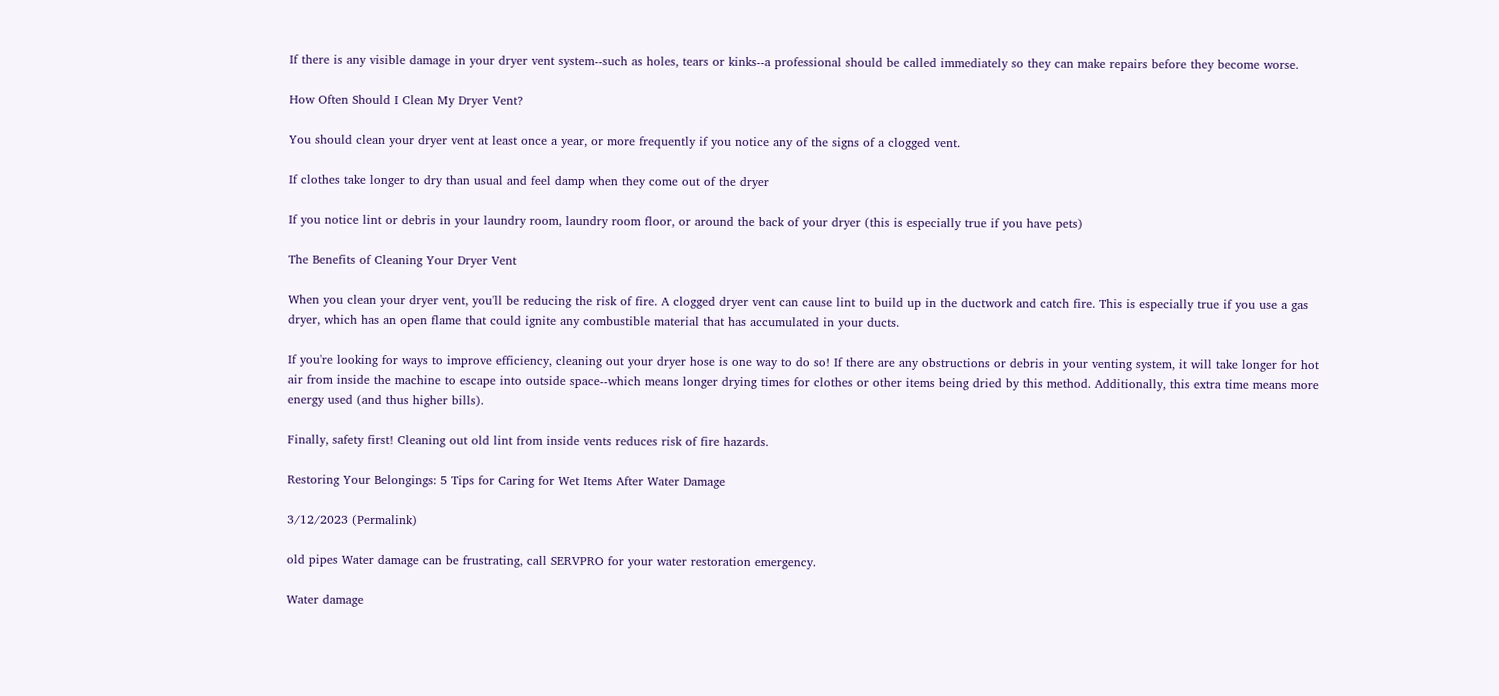If there is any visible damage in your dryer vent system--such as holes, tears or kinks--a professional should be called immediately so they can make repairs before they become worse.

How Often Should I Clean My Dryer Vent?

You should clean your dryer vent at least once a year, or more frequently if you notice any of the signs of a clogged vent.

If clothes take longer to dry than usual and feel damp when they come out of the dryer

If you notice lint or debris in your laundry room, laundry room floor, or around the back of your dryer (this is especially true if you have pets)

The Benefits of Cleaning Your Dryer Vent

When you clean your dryer vent, you'll be reducing the risk of fire. A clogged dryer vent can cause lint to build up in the ductwork and catch fire. This is especially true if you use a gas dryer, which has an open flame that could ignite any combustible material that has accumulated in your ducts.

If you're looking for ways to improve efficiency, cleaning out your dryer hose is one way to do so! If there are any obstructions or debris in your venting system, it will take longer for hot air from inside the machine to escape into outside space--which means longer drying times for clothes or other items being dried by this method. Additionally, this extra time means more energy used (and thus higher bills).

Finally, safety first! Cleaning out old lint from inside vents reduces risk of fire hazards.

Restoring Your Belongings: 5 Tips for Caring for Wet Items After Water Damage

3/12/2023 (Permalink)

old pipes Water damage can be frustrating, call SERVPRO for your water restoration emergency.

Water damage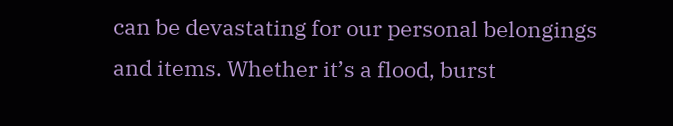can be devastating for our personal belongings and items. Whether it’s a flood, burst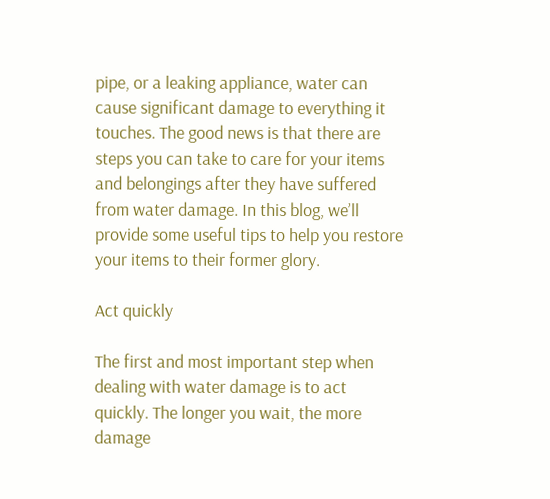pipe, or a leaking appliance, water can cause significant damage to everything it touches. The good news is that there are steps you can take to care for your items and belongings after they have suffered from water damage. In this blog, we’ll provide some useful tips to help you restore your items to their former glory.

Act quickly

The first and most important step when dealing with water damage is to act quickly. The longer you wait, the more damage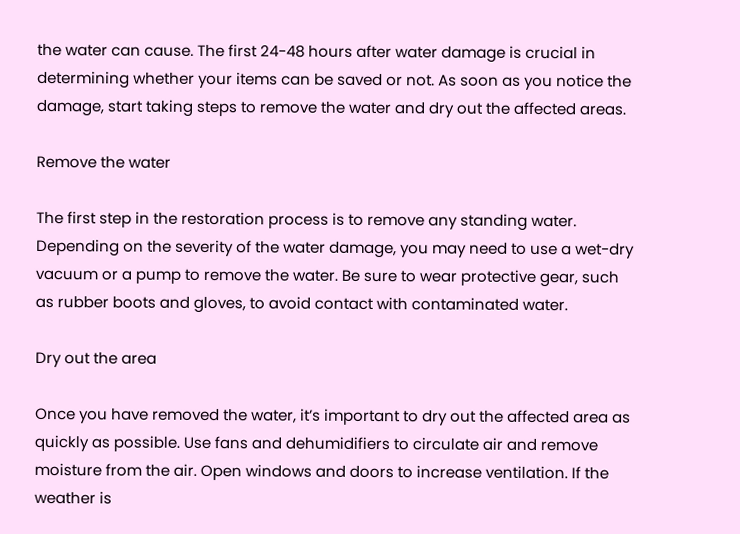the water can cause. The first 24-48 hours after water damage is crucial in determining whether your items can be saved or not. As soon as you notice the damage, start taking steps to remove the water and dry out the affected areas.

Remove the water

The first step in the restoration process is to remove any standing water. Depending on the severity of the water damage, you may need to use a wet-dry vacuum or a pump to remove the water. Be sure to wear protective gear, such as rubber boots and gloves, to avoid contact with contaminated water.

Dry out the area

Once you have removed the water, it’s important to dry out the affected area as quickly as possible. Use fans and dehumidifiers to circulate air and remove moisture from the air. Open windows and doors to increase ventilation. If the weather is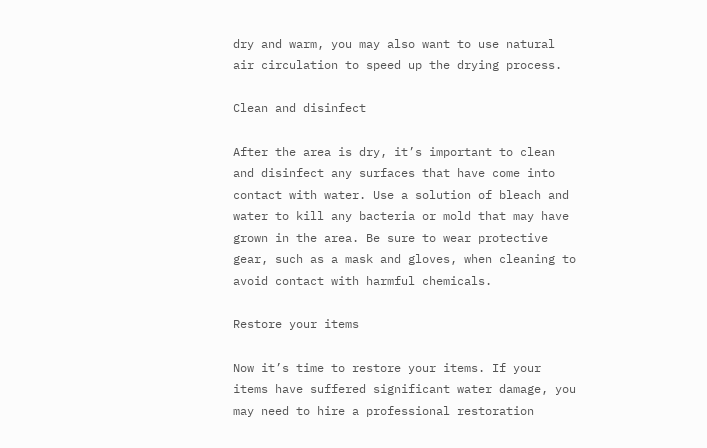dry and warm, you may also want to use natural air circulation to speed up the drying process.

Clean and disinfect

After the area is dry, it’s important to clean and disinfect any surfaces that have come into contact with water. Use a solution of bleach and water to kill any bacteria or mold that may have grown in the area. Be sure to wear protective gear, such as a mask and gloves, when cleaning to avoid contact with harmful chemicals.

Restore your items

Now it’s time to restore your items. If your items have suffered significant water damage, you may need to hire a professional restoration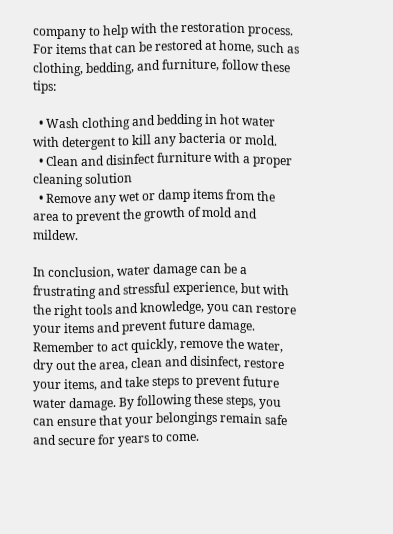company to help with the restoration process. For items that can be restored at home, such as clothing, bedding, and furniture, follow these tips:

  • Wash clothing and bedding in hot water with detergent to kill any bacteria or mold.
  • Clean and disinfect furniture with a proper cleaning solution
  • Remove any wet or damp items from the area to prevent the growth of mold and mildew.

In conclusion, water damage can be a frustrating and stressful experience, but with the right tools and knowledge, you can restore your items and prevent future damage. Remember to act quickly, remove the water, dry out the area, clean and disinfect, restore your items, and take steps to prevent future water damage. By following these steps, you can ensure that your belongings remain safe and secure for years to come.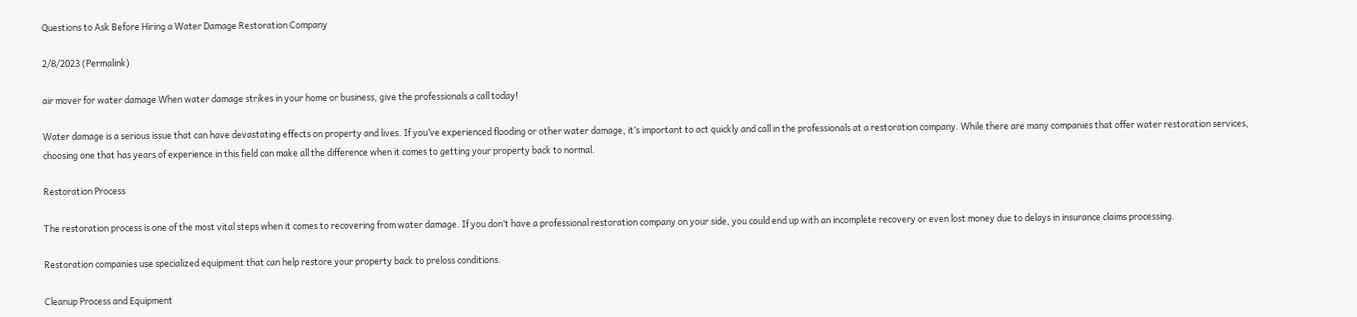Questions to Ask Before Hiring a Water Damage Restoration Company

2/8/2023 (Permalink)

air mover for water damage When water damage strikes in your home or business, give the professionals a call today!

Water damage is a serious issue that can have devastating effects on property and lives. If you’ve experienced flooding or other water damage, it’s important to act quickly and call in the professionals at a restoration company. While there are many companies that offer water restoration services, choosing one that has years of experience in this field can make all the difference when it comes to getting your property back to normal.

Restoration Process

The restoration process is one of the most vital steps when it comes to recovering from water damage. If you don’t have a professional restoration company on your side, you could end up with an incomplete recovery or even lost money due to delays in insurance claims processing.

Restoration companies use specialized equipment that can help restore your property back to preloss conditions.

Cleanup Process and Equipment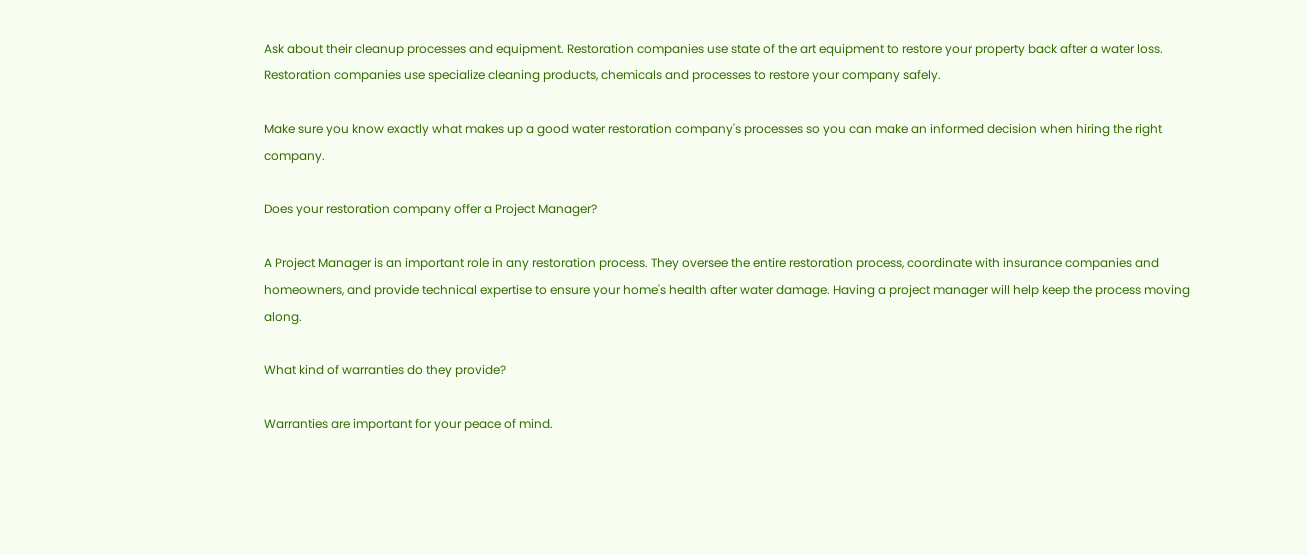Ask about their cleanup processes and equipment. Restoration companies use state of the art equipment to restore your property back after a water loss. Restoration companies use specialize cleaning products, chemicals and processes to restore your company safely.

Make sure you know exactly what makes up a good water restoration company's processes so you can make an informed decision when hiring the right company.

Does your restoration company offer a Project Manager?

A Project Manager is an important role in any restoration process. They oversee the entire restoration process, coordinate with insurance companies and homeowners, and provide technical expertise to ensure your home's health after water damage. Having a project manager will help keep the process moving along.

What kind of warranties do they provide?

Warranties are important for your peace of mind.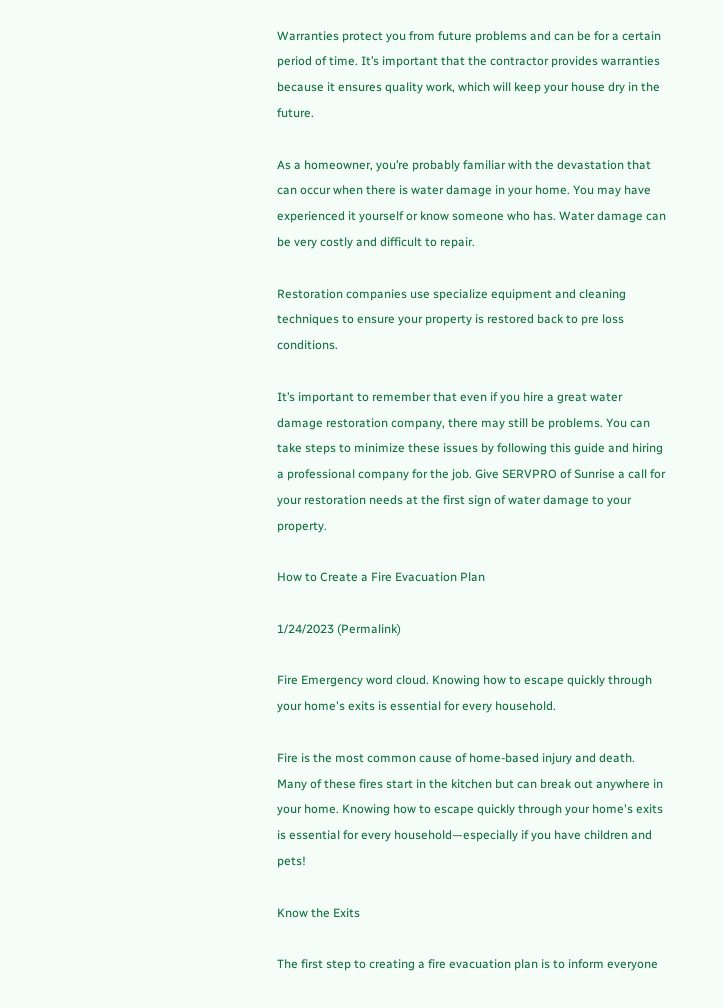Warranties protect you from future problems and can be for a certain period of time. It’s important that the contractor provides warranties because it ensures quality work, which will keep your house dry in the future.

As a homeowner, you’re probably familiar with the devastation that can occur when there is water damage in your home. You may have experienced it yourself or know someone who has. Water damage can be very costly and difficult to repair.

Restoration companies use specialize equipment and cleaning techniques to ensure your property is restored back to pre loss conditions.

It’s important to remember that even if you hire a great water damage restoration company, there may still be problems. You can take steps to minimize these issues by following this guide and hiring a professional company for the job. Give SERVPRO of Sunrise a call for your restoration needs at the first sign of water damage to your property.

How to Create a Fire Evacuation Plan

1/24/2023 (Permalink)

Fire Emergency word cloud. Knowing how to escape quickly through your home's exits is essential for every household.

Fire is the most common cause of home-based injury and death. Many of these fires start in the kitchen but can break out anywhere in your home. Knowing how to escape quickly through your home's exits is essential for every household—especially if you have children and pets!

Know the Exits

The first step to creating a fire evacuation plan is to inform everyone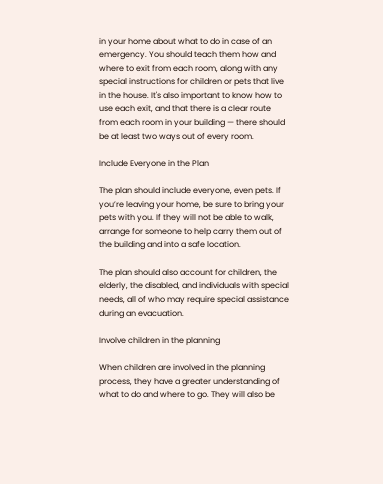in your home about what to do in case of an emergency. You should teach them how and where to exit from each room, along with any special instructions for children or pets that live in the house. It's also important to know how to use each exit, and that there is a clear route from each room in your building — there should be at least two ways out of every room.

Include Everyone in the Plan

The plan should include everyone, even pets. If you’re leaving your home, be sure to bring your pets with you. If they will not be able to walk, arrange for someone to help carry them out of the building and into a safe location.

The plan should also account for children, the elderly, the disabled, and individuals with special needs, all of who may require special assistance during an evacuation.

Involve children in the planning

When children are involved in the planning process, they have a greater understanding of what to do and where to go. They will also be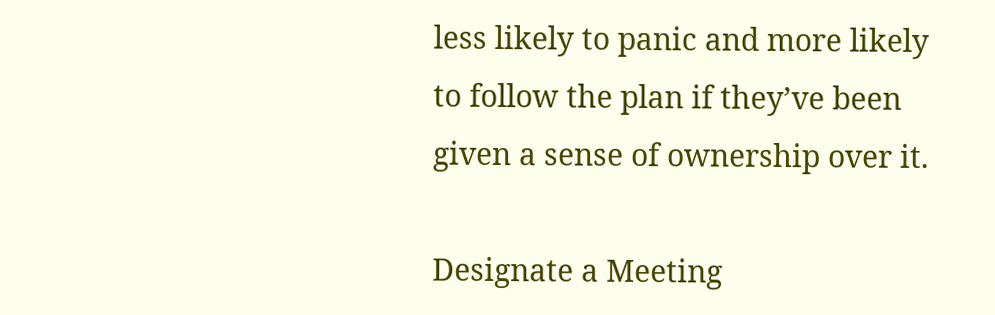less likely to panic and more likely to follow the plan if they’ve been given a sense of ownership over it.

Designate a Meeting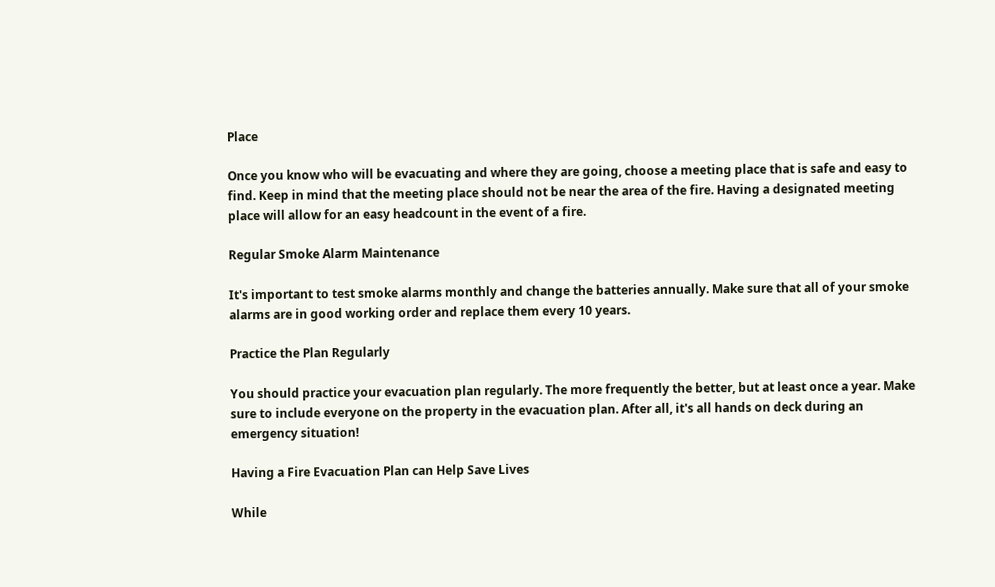Place

Once you know who will be evacuating and where they are going, choose a meeting place that is safe and easy to find. Keep in mind that the meeting place should not be near the area of the fire. Having a designated meeting place will allow for an easy headcount in the event of a fire.

Regular Smoke Alarm Maintenance

It's important to test smoke alarms monthly and change the batteries annually. Make sure that all of your smoke alarms are in good working order and replace them every 10 years.

Practice the Plan Regularly

You should practice your evacuation plan regularly. The more frequently the better, but at least once a year. Make sure to include everyone on the property in the evacuation plan. After all, it's all hands on deck during an emergency situation!

Having a Fire Evacuation Plan can Help Save Lives

While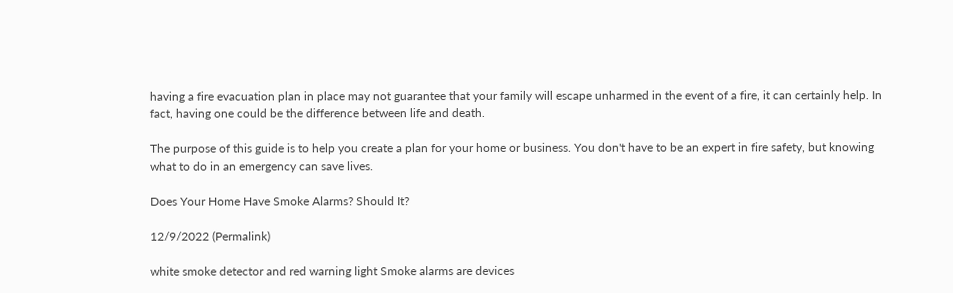having a fire evacuation plan in place may not guarantee that your family will escape unharmed in the event of a fire, it can certainly help. In fact, having one could be the difference between life and death.

The purpose of this guide is to help you create a plan for your home or business. You don't have to be an expert in fire safety, but knowing what to do in an emergency can save lives.

Does Your Home Have Smoke Alarms? Should It?

12/9/2022 (Permalink)

white smoke detector and red warning light Smoke alarms are devices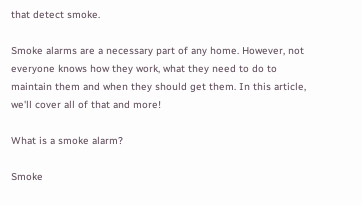that detect smoke.

Smoke alarms are a necessary part of any home. However, not everyone knows how they work, what they need to do to maintain them and when they should get them. In this article, we'll cover all of that and more!

What is a smoke alarm?

Smoke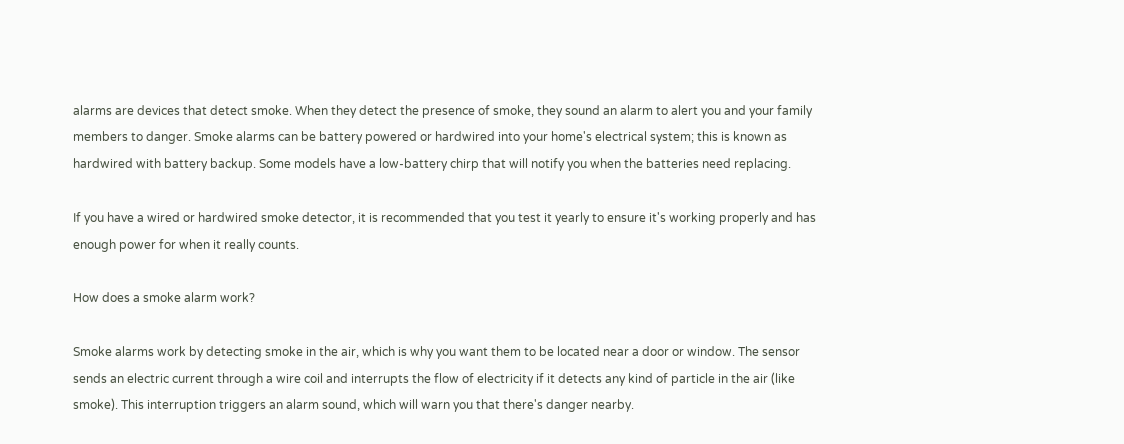alarms are devices that detect smoke. When they detect the presence of smoke, they sound an alarm to alert you and your family members to danger. Smoke alarms can be battery powered or hardwired into your home's electrical system; this is known as hardwired with battery backup. Some models have a low-battery chirp that will notify you when the batteries need replacing.

If you have a wired or hardwired smoke detector, it is recommended that you test it yearly to ensure it's working properly and has enough power for when it really counts.

How does a smoke alarm work?

Smoke alarms work by detecting smoke in the air, which is why you want them to be located near a door or window. The sensor sends an electric current through a wire coil and interrupts the flow of electricity if it detects any kind of particle in the air (like smoke). This interruption triggers an alarm sound, which will warn you that there's danger nearby.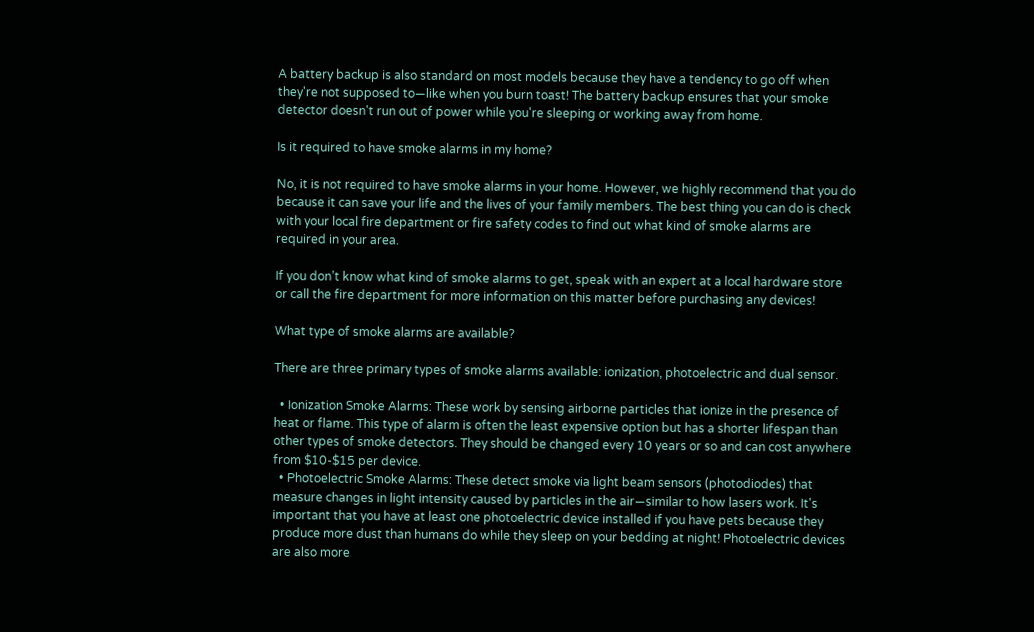A battery backup is also standard on most models because they have a tendency to go off when they're not supposed to—like when you burn toast! The battery backup ensures that your smoke detector doesn't run out of power while you're sleeping or working away from home.

Is it required to have smoke alarms in my home?

No, it is not required to have smoke alarms in your home. However, we highly recommend that you do because it can save your life and the lives of your family members. The best thing you can do is check with your local fire department or fire safety codes to find out what kind of smoke alarms are required in your area.

If you don’t know what kind of smoke alarms to get, speak with an expert at a local hardware store or call the fire department for more information on this matter before purchasing any devices!

What type of smoke alarms are available?

There are three primary types of smoke alarms available: ionization, photoelectric and dual sensor.

  • Ionization Smoke Alarms: These work by sensing airborne particles that ionize in the presence of heat or flame. This type of alarm is often the least expensive option but has a shorter lifespan than other types of smoke detectors. They should be changed every 10 years or so and can cost anywhere from $10-$15 per device.
  • Photoelectric Smoke Alarms: These detect smoke via light beam sensors (photodiodes) that measure changes in light intensity caused by particles in the air—similar to how lasers work. It's important that you have at least one photoelectric device installed if you have pets because they produce more dust than humans do while they sleep on your bedding at night! Photoelectric devices are also more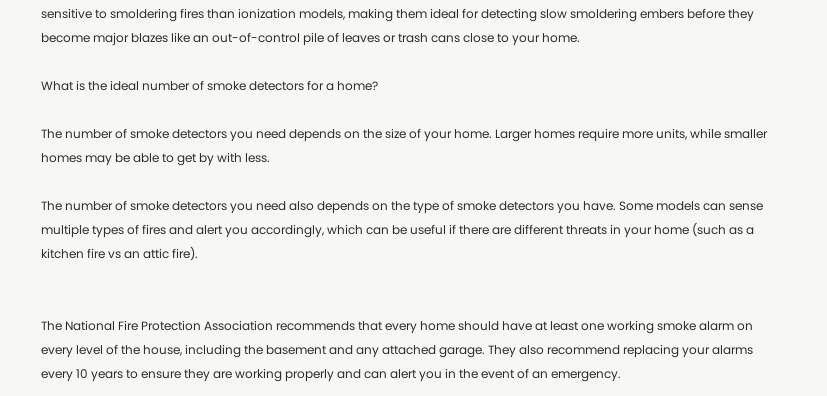sensitive to smoldering fires than ionization models, making them ideal for detecting slow smoldering embers before they become major blazes like an out-of-control pile of leaves or trash cans close to your home.

What is the ideal number of smoke detectors for a home?

The number of smoke detectors you need depends on the size of your home. Larger homes require more units, while smaller homes may be able to get by with less.

The number of smoke detectors you need also depends on the type of smoke detectors you have. Some models can sense multiple types of fires and alert you accordingly, which can be useful if there are different threats in your home (such as a kitchen fire vs an attic fire).


The National Fire Protection Association recommends that every home should have at least one working smoke alarm on every level of the house, including the basement and any attached garage. They also recommend replacing your alarms every 10 years to ensure they are working properly and can alert you in the event of an emergency.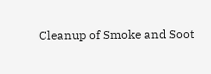Cleanup of Smoke and Soot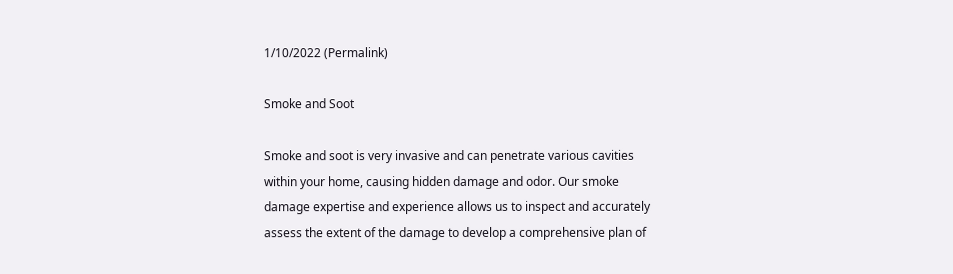1/10/2022 (Permalink)

Smoke and Soot

Smoke and soot is very invasive and can penetrate various cavities within your home, causing hidden damage and odor. Our smoke damage expertise and experience allows us to inspect and accurately assess the extent of the damage to develop a comprehensive plan of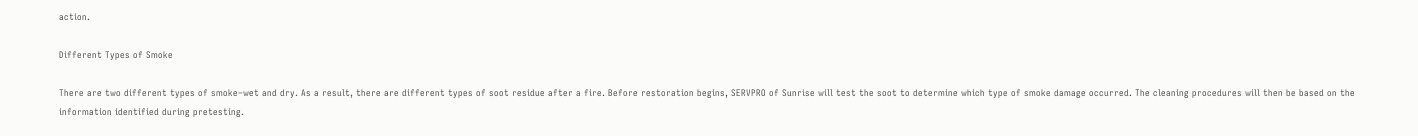action.

Different Types of Smoke

There are two different types of smoke–wet and dry. As a result, there are different types of soot residue after a fire. Before restoration begins, SERVPRO of Sunrise will test the soot to determine which type of smoke damage occurred. The cleaning procedures will then be based on the information identified during pretesting.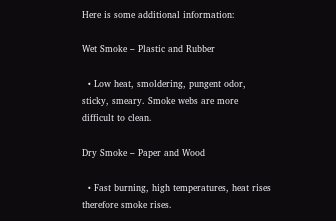Here is some additional information:

Wet Smoke – Plastic and Rubber

  • Low heat, smoldering, pungent odor, sticky, smeary. Smoke webs are more difficult to clean.

Dry Smoke – Paper and Wood

  • Fast burning, high temperatures, heat rises therefore smoke rises.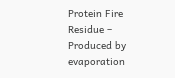Protein Fire Residue – Produced by evaporation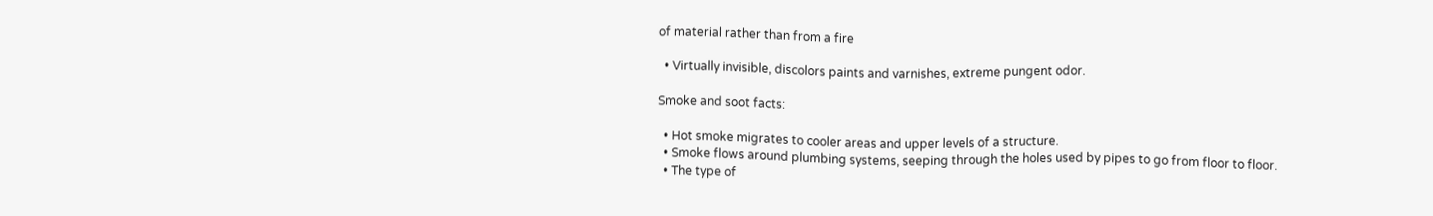of material rather than from a fire

  • Virtually invisible, discolors paints and varnishes, extreme pungent odor.

Smoke and soot facts:

  • Hot smoke migrates to cooler areas and upper levels of a structure.
  • Smoke flows around plumbing systems, seeping through the holes used by pipes to go from floor to floor.
  • The type of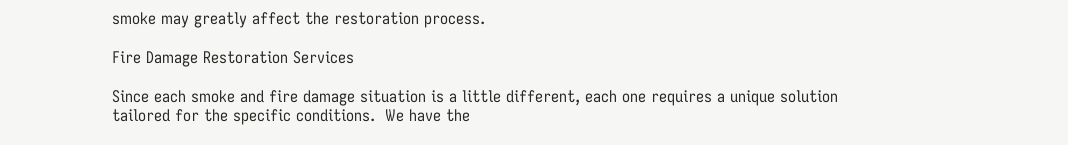smoke may greatly affect the restoration process.

Fire Damage Restoration Services

Since each smoke and fire damage situation is a little different, each one requires a unique solution tailored for the specific conditions.  We have the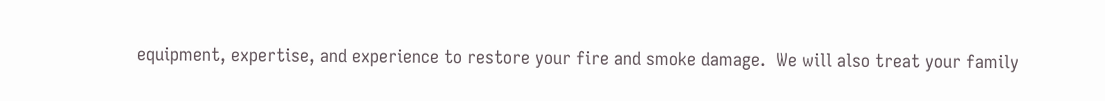equipment, expertise, and experience to restore your fire and smoke damage.  We will also treat your family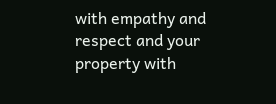with empathy and respect and your property with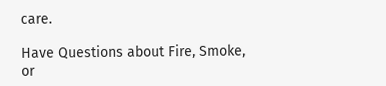care.

Have Questions about Fire, Smoke, or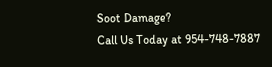Soot Damage?
Call Us Today at 954-748-7887